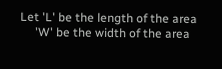Let 'L' be the length of the area
     'W' be the width of the area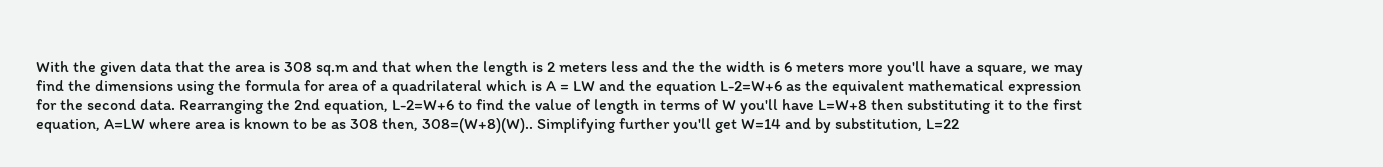With the given data that the area is 308 sq.m and that when the length is 2 meters less and the the width is 6 meters more you'll have a square, we may find the dimensions using the formula for area of a quadrilateral which is A = LW and the equation L-2=W+6 as the equivalent mathematical expression for the second data. Rearranging the 2nd equation, L-2=W+6 to find the value of length in terms of W you'll have L=W+8 then substituting it to the first equation, A=LW where area is known to be as 308 then, 308=(W+8)(W).. Simplifying further you'll get W=14 and by substitution, L=22